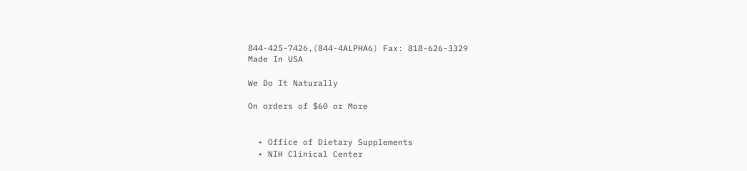844-425-7426,(844-4ALPHA6) Fax: 818-626-3329
Made In USA

We Do It Naturally

On orders of $60 or More


  • Office of Dietary Supplements
  • NIH Clinical Center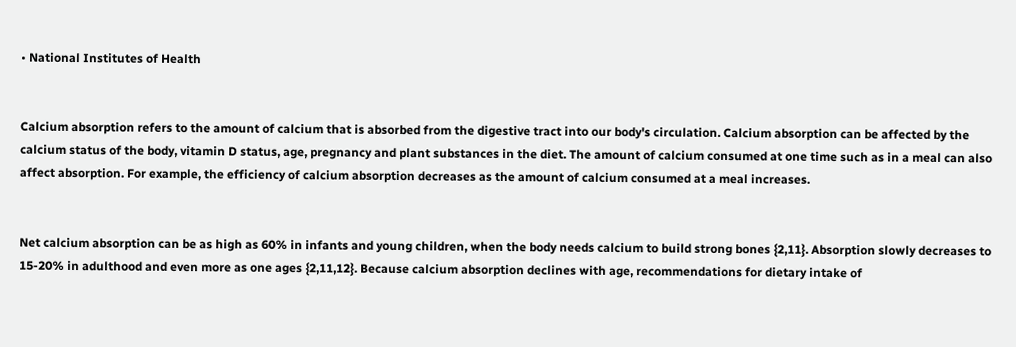• National Institutes of Health


Calcium absorption refers to the amount of calcium that is absorbed from the digestive tract into our body's circulation. Calcium absorption can be affected by the calcium status of the body, vitamin D status, age, pregnancy and plant substances in the diet. The amount of calcium consumed at one time such as in a meal can also affect absorption. For example, the efficiency of calcium absorption decreases as the amount of calcium consumed at a meal increases.


Net calcium absorption can be as high as 60% in infants and young children, when the body needs calcium to build strong bones {2,11}. Absorption slowly decreases to 15-20% in adulthood and even more as one ages {2,11,12}. Because calcium absorption declines with age, recommendations for dietary intake of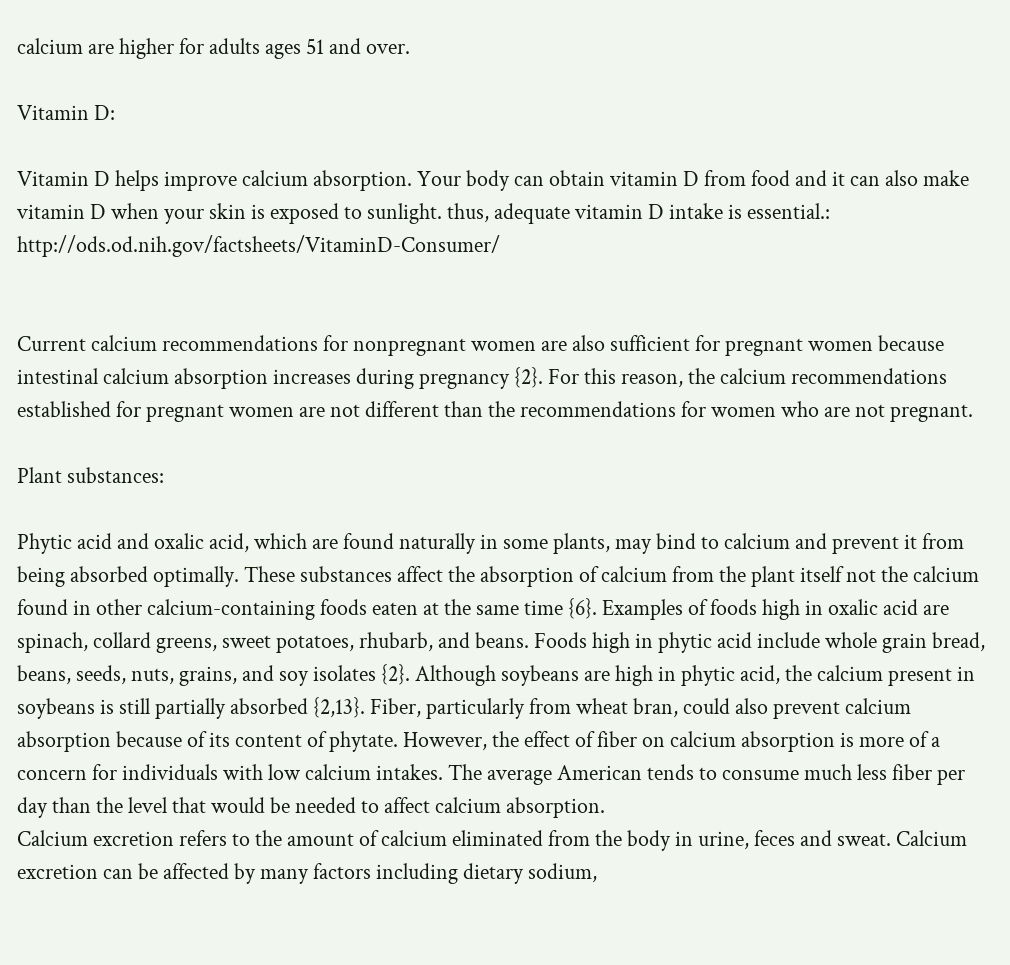calcium are higher for adults ages 51 and over.

Vitamin D:

Vitamin D helps improve calcium absorption. Your body can obtain vitamin D from food and it can also make vitamin D when your skin is exposed to sunlight. thus, adequate vitamin D intake is essential.: http://ods.od.nih.gov/factsheets/VitaminD-Consumer/


Current calcium recommendations for nonpregnant women are also sufficient for pregnant women because intestinal calcium absorption increases during pregnancy {2}. For this reason, the calcium recommendations established for pregnant women are not different than the recommendations for women who are not pregnant.

Plant substances:

Phytic acid and oxalic acid, which are found naturally in some plants, may bind to calcium and prevent it from being absorbed optimally. These substances affect the absorption of calcium from the plant itself not the calcium found in other calcium-containing foods eaten at the same time {6}. Examples of foods high in oxalic acid are spinach, collard greens, sweet potatoes, rhubarb, and beans. Foods high in phytic acid include whole grain bread, beans, seeds, nuts, grains, and soy isolates {2}. Although soybeans are high in phytic acid, the calcium present in soybeans is still partially absorbed {2,13}. Fiber, particularly from wheat bran, could also prevent calcium absorption because of its content of phytate. However, the effect of fiber on calcium absorption is more of a concern for individuals with low calcium intakes. The average American tends to consume much less fiber per day than the level that would be needed to affect calcium absorption.
Calcium excretion refers to the amount of calcium eliminated from the body in urine, feces and sweat. Calcium excretion can be affected by many factors including dietary sodium,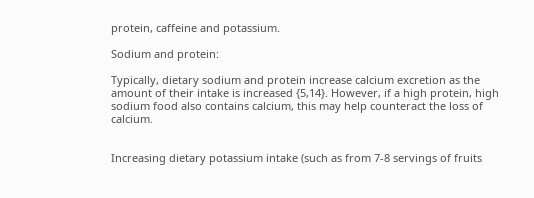protein, caffeine and potassium.

Sodium and protein:

Typically, dietary sodium and protein increase calcium excretion as the amount of their intake is increased {5,14}. However, if a high protein, high sodium food also contains calcium, this may help counteract the loss of calcium.


Increasing dietary potassium intake (such as from 7-8 servings of fruits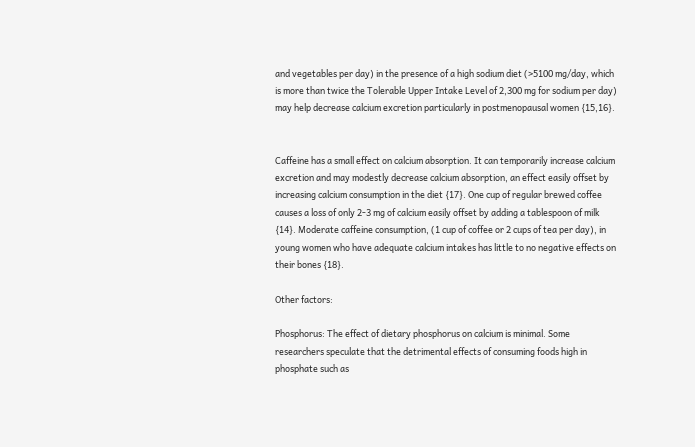and vegetables per day) in the presence of a high sodium diet (>5100 mg/day, which is more than twice the Tolerable Upper Intake Level of 2,300 mg for sodium per day) may help decrease calcium excretion particularly in postmenopausal women {15,16}.


Caffeine has a small effect on calcium absorption. It can temporarily increase calcium excretion and may modestly decrease calcium absorption, an effect easily offset by increasing calcium consumption in the diet {17}. One cup of regular brewed coffee causes a loss of only 2-3 mg of calcium easily offset by adding a tablespoon of milk {14}. Moderate caffeine consumption, (1 cup of coffee or 2 cups of tea per day), in young women who have adequate calcium intakes has little to no negative effects on their bones {18}.

Other factors:

Phosphorus: The effect of dietary phosphorus on calcium is minimal. Some researchers speculate that the detrimental effects of consuming foods high in phosphate such as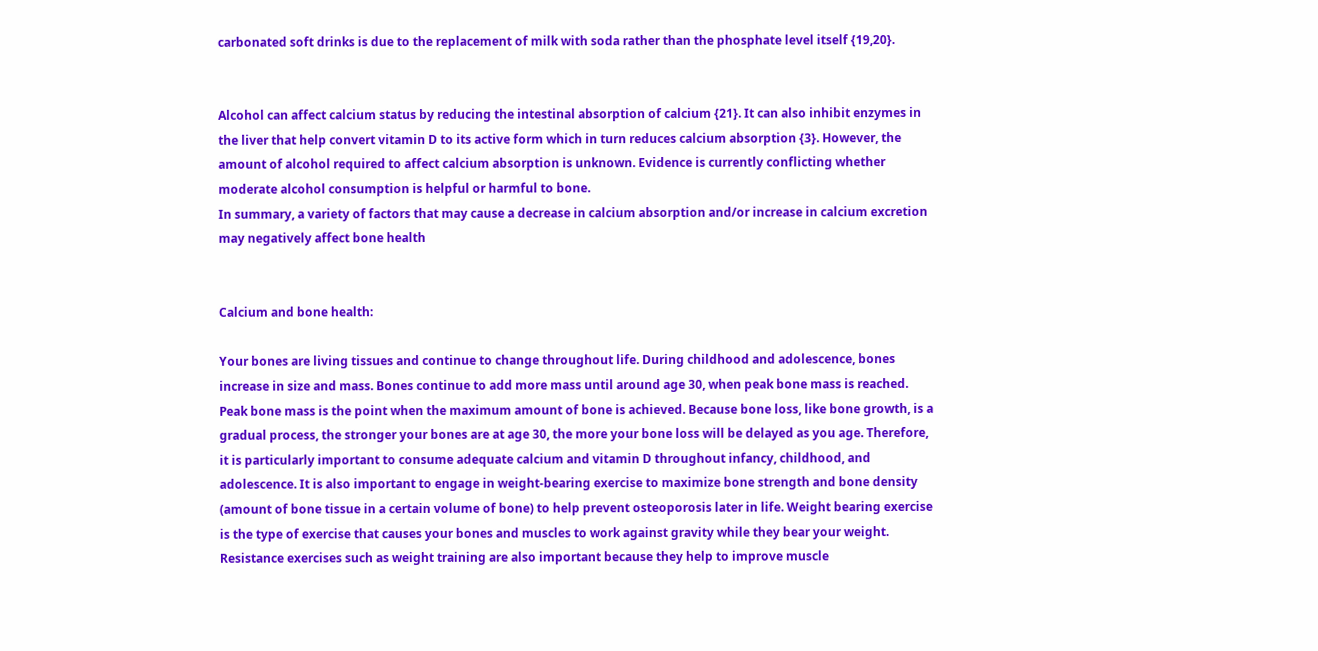carbonated soft drinks is due to the replacement of milk with soda rather than the phosphate level itself {19,20}.


Alcohol can affect calcium status by reducing the intestinal absorption of calcium {21}. It can also inhibit enzymes in the liver that help convert vitamin D to its active form which in turn reduces calcium absorption {3}. However, the amount of alcohol required to affect calcium absorption is unknown. Evidence is currently conflicting whether moderate alcohol consumption is helpful or harmful to bone.
In summary, a variety of factors that may cause a decrease in calcium absorption and/or increase in calcium excretion may negatively affect bone health


Calcium and bone health:

Your bones are living tissues and continue to change throughout life. During childhood and adolescence, bones increase in size and mass. Bones continue to add more mass until around age 30, when peak bone mass is reached. Peak bone mass is the point when the maximum amount of bone is achieved. Because bone loss, like bone growth, is a gradual process, the stronger your bones are at age 30, the more your bone loss will be delayed as you age. Therefore, it is particularly important to consume adequate calcium and vitamin D throughout infancy, childhood, and adolescence. It is also important to engage in weight-bearing exercise to maximize bone strength and bone density (amount of bone tissue in a certain volume of bone) to help prevent osteoporosis later in life. Weight bearing exercise is the type of exercise that causes your bones and muscles to work against gravity while they bear your weight. Resistance exercises such as weight training are also important because they help to improve muscle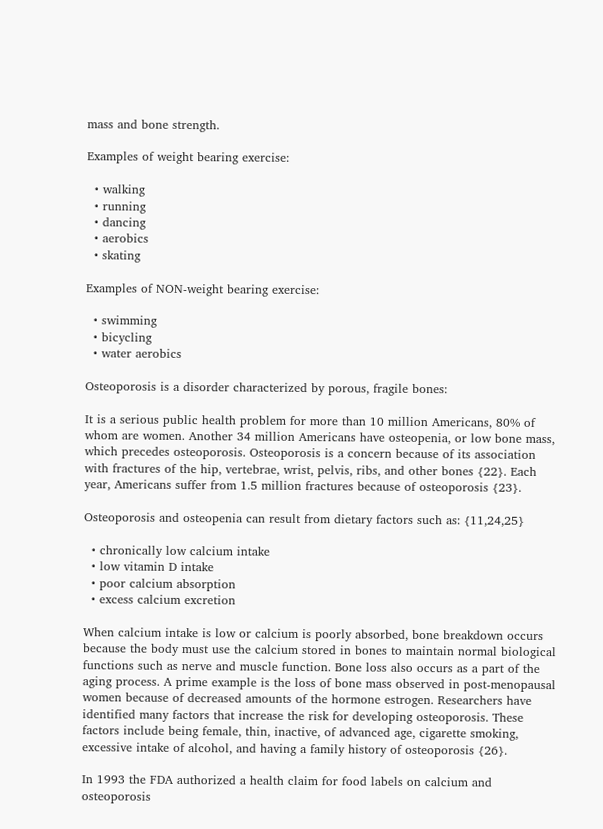mass and bone strength.

Examples of weight bearing exercise:

  • walking
  • running
  • dancing
  • aerobics
  • skating

Examples of NON-weight bearing exercise:

  • swimming
  • bicycling
  • water aerobics

Osteoporosis is a disorder characterized by porous, fragile bones:

It is a serious public health problem for more than 10 million Americans, 80% of whom are women. Another 34 million Americans have osteopenia, or low bone mass, which precedes osteoporosis. Osteoporosis is a concern because of its association with fractures of the hip, vertebrae, wrist, pelvis, ribs, and other bones {22}. Each year, Americans suffer from 1.5 million fractures because of osteoporosis {23}.

Osteoporosis and osteopenia can result from dietary factors such as: {11,24,25}

  • chronically low calcium intake
  • low vitamin D intake
  • poor calcium absorption
  • excess calcium excretion

When calcium intake is low or calcium is poorly absorbed, bone breakdown occurs because the body must use the calcium stored in bones to maintain normal biological functions such as nerve and muscle function. Bone loss also occurs as a part of the aging process. A prime example is the loss of bone mass observed in post-menopausal women because of decreased amounts of the hormone estrogen. Researchers have identified many factors that increase the risk for developing osteoporosis. These factors include being female, thin, inactive, of advanced age, cigarette smoking, excessive intake of alcohol, and having a family history of osteoporosis {26}.

In 1993 the FDA authorized a health claim for food labels on calcium and osteoporosis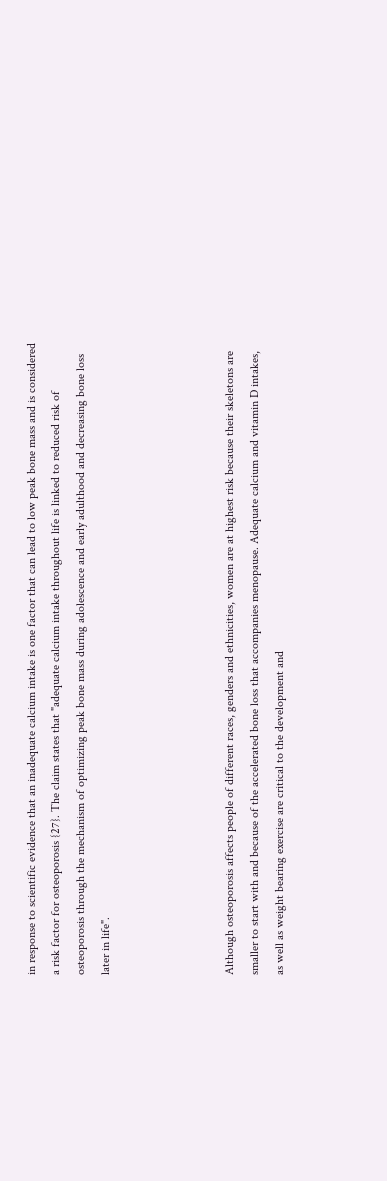in response to scientific evidence that an inadequate calcium intake is one factor that can lead to low peak bone mass and is considered a risk factor for osteoporosis {27}. The claim states that "adequate calcium intake throughout life is linked to reduced risk of osteoporosis through the mechanism of optimizing peak bone mass during adolescence and early adulthood and decreasing bone loss later in life".




Although osteoporosis affects people of different races, genders and ethnicities, women are at highest risk because their skeletons are smaller to start with and because of the accelerated bone loss that accompanies menopause. Adequate calcium and vitamin D intakes, as well as weight bearing exercise are critical to the development and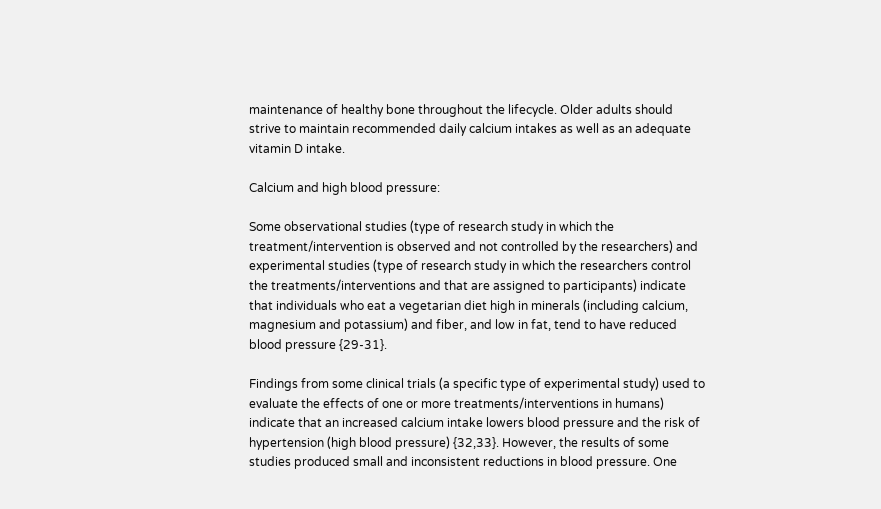maintenance of healthy bone throughout the lifecycle. Older adults should strive to maintain recommended daily calcium intakes as well as an adequate vitamin D intake.

Calcium and high blood pressure:

Some observational studies (type of research study in which the treatment/intervention is observed and not controlled by the researchers) and experimental studies (type of research study in which the researchers control the treatments/interventions and that are assigned to participants) indicate that individuals who eat a vegetarian diet high in minerals (including calcium, magnesium and potassium) and fiber, and low in fat, tend to have reduced blood pressure {29-31}.

Findings from some clinical trials (a specific type of experimental study) used to evaluate the effects of one or more treatments/interventions in humans) indicate that an increased calcium intake lowers blood pressure and the risk of hypertension (high blood pressure) {32,33}. However, the results of some studies produced small and inconsistent reductions in blood pressure. One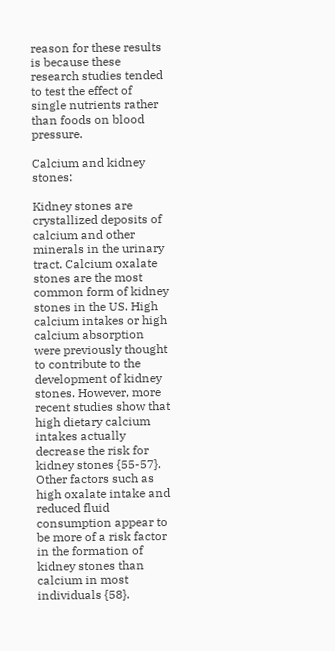reason for these results is because these research studies tended to test the effect of single nutrients rather than foods on blood pressure.

Calcium and kidney stones:

Kidney stones are crystallized deposits of calcium and other minerals in the urinary tract. Calcium oxalate stones are the most common form of kidney stones in the US. High calcium intakes or high calcium absorption were previously thought to contribute to the development of kidney stones. However, more recent studies show that high dietary calcium intakes actually decrease the risk for kidney stones {55-57}. Other factors such as high oxalate intake and reduced fluid consumption appear to be more of a risk factor in the formation of kidney stones than calcium in most individuals {58}.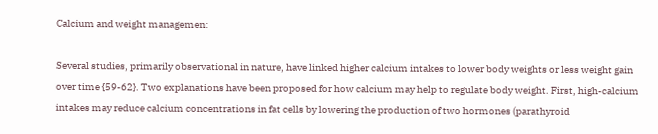Calcium and weight managemen:

Several studies, primarily observational in nature, have linked higher calcium intakes to lower body weights or less weight gain over time {59-62}. Two explanations have been proposed for how calcium may help to regulate body weight. First, high-calcium intakes may reduce calcium concentrations in fat cells by lowering the production of two hormones (parathyroid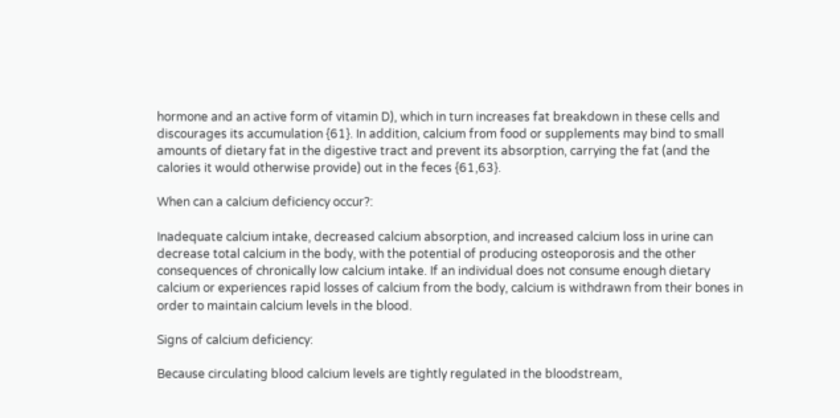hormone and an active form of vitamin D), which in turn increases fat breakdown in these cells and discourages its accumulation {61}. In addition, calcium from food or supplements may bind to small amounts of dietary fat in the digestive tract and prevent its absorption, carrying the fat (and the calories it would otherwise provide) out in the feces {61,63}.

When can a calcium deficiency occur?:

Inadequate calcium intake, decreased calcium absorption, and increased calcium loss in urine can decrease total calcium in the body, with the potential of producing osteoporosis and the other consequences of chronically low calcium intake. If an individual does not consume enough dietary calcium or experiences rapid losses of calcium from the body, calcium is withdrawn from their bones in order to maintain calcium levels in the blood.

Signs of calcium deficiency:

Because circulating blood calcium levels are tightly regulated in the bloodstream,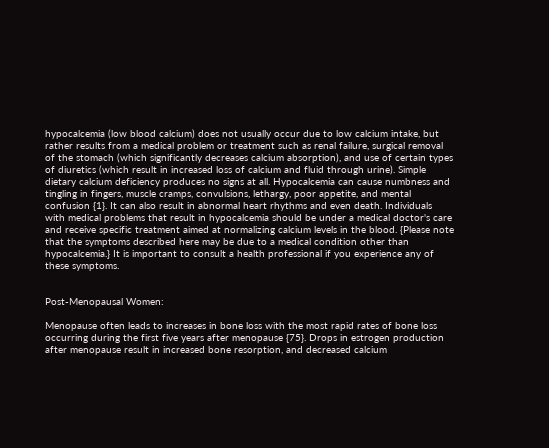hypocalcemia (low blood calcium) does not usually occur due to low calcium intake, but rather results from a medical problem or treatment such as renal failure, surgical removal of the stomach (which significantly decreases calcium absorption), and use of certain types of diuretics (which result in increased loss of calcium and fluid through urine). Simple dietary calcium deficiency produces no signs at all. Hypocalcemia can cause numbness and tingling in fingers, muscle cramps, convulsions, lethargy, poor appetite, and mental confusion {1}. It can also result in abnormal heart rhythms and even death. Individuals with medical problems that result in hypocalcemia should be under a medical doctor's care and receive specific treatment aimed at normalizing calcium levels in the blood. {Please note that the symptoms described here may be due to a medical condition other than hypocalcemia.} It is important to consult a health professional if you experience any of these symptoms.


Post-Menopausal Women:

Menopause often leads to increases in bone loss with the most rapid rates of bone loss occurring during the first five years after menopause {75}. Drops in estrogen production after menopause result in increased bone resorption, and decreased calcium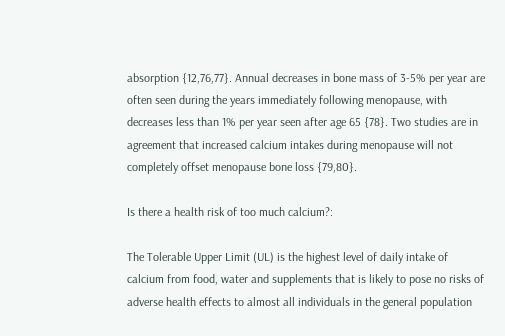absorption {12,76,77}. Annual decreases in bone mass of 3-5% per year are often seen during the years immediately following menopause, with decreases less than 1% per year seen after age 65 {78}. Two studies are in agreement that increased calcium intakes during menopause will not completely offset menopause bone loss {79,80}.

Is there a health risk of too much calcium?:

The Tolerable Upper Limit (UL) is the highest level of daily intake of calcium from food, water and supplements that is likely to pose no risks of adverse health effects to almost all individuals in the general population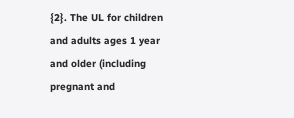{2}. The UL for children and adults ages 1 year and older (including pregnant and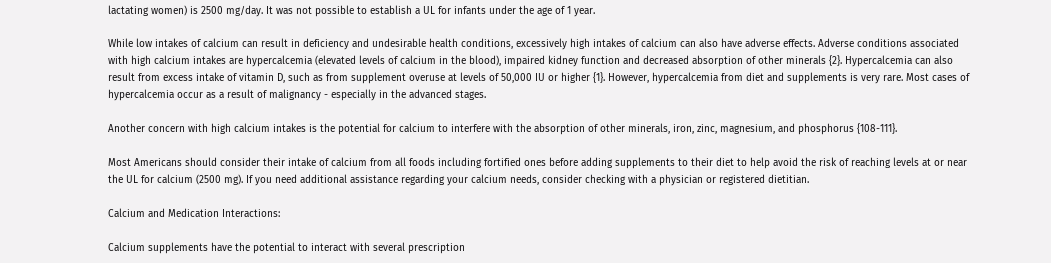lactating women) is 2500 mg/day. It was not possible to establish a UL for infants under the age of 1 year.

While low intakes of calcium can result in deficiency and undesirable health conditions, excessively high intakes of calcium can also have adverse effects. Adverse conditions associated with high calcium intakes are hypercalcemia (elevated levels of calcium in the blood), impaired kidney function and decreased absorption of other minerals {2}. Hypercalcemia can also result from excess intake of vitamin D, such as from supplement overuse at levels of 50,000 IU or higher {1}. However, hypercalcemia from diet and supplements is very rare. Most cases of hypercalcemia occur as a result of malignancy - especially in the advanced stages.

Another concern with high calcium intakes is the potential for calcium to interfere with the absorption of other minerals, iron, zinc, magnesium, and phosphorus {108-111}.

Most Americans should consider their intake of calcium from all foods including fortified ones before adding supplements to their diet to help avoid the risk of reaching levels at or near the UL for calcium (2500 mg). If you need additional assistance regarding your calcium needs, consider checking with a physician or registered dietitian.

Calcium and Medication Interactions:

Calcium supplements have the potential to interact with several prescription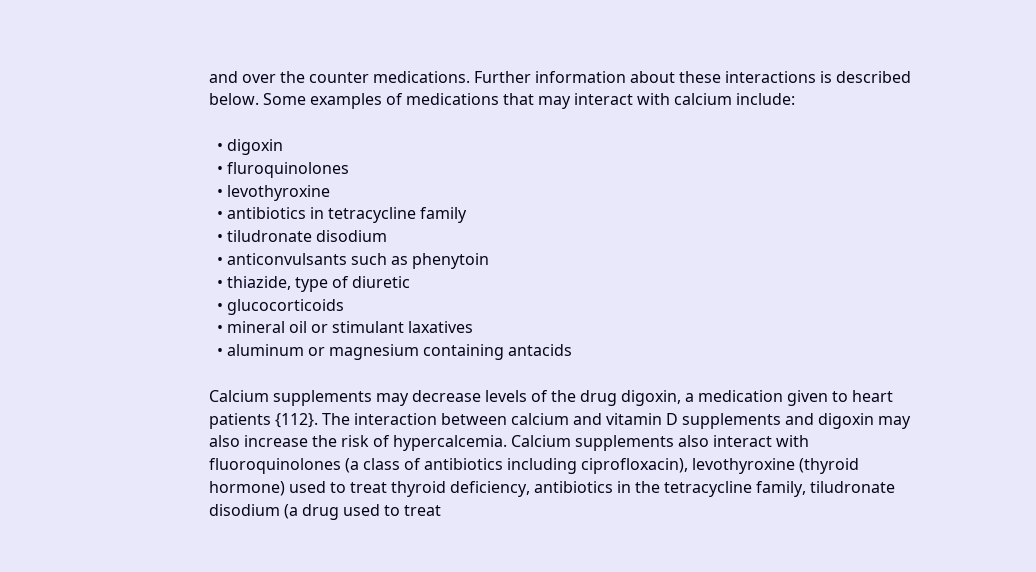and over the counter medications. Further information about these interactions is described below. Some examples of medications that may interact with calcium include:

  • digoxin
  • fluroquinolones
  • levothyroxine
  • antibiotics in tetracycline family
  • tiludronate disodium
  • anticonvulsants such as phenytoin
  • thiazide, type of diuretic
  • glucocorticoids
  • mineral oil or stimulant laxatives
  • aluminum or magnesium containing antacids

Calcium supplements may decrease levels of the drug digoxin, a medication given to heart patients {112}. The interaction between calcium and vitamin D supplements and digoxin may also increase the risk of hypercalcemia. Calcium supplements also interact with fluoroquinolones (a class of antibiotics including ciprofloxacin), levothyroxine (thyroid hormone) used to treat thyroid deficiency, antibiotics in the tetracycline family, tiludronate disodium (a drug used to treat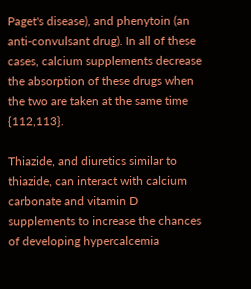Paget's disease), and phenytoin (an anti-convulsant drug). In all of these cases, calcium supplements decrease the absorption of these drugs when the two are taken at the same time {112,113}.

Thiazide, and diuretics similar to thiazide, can interact with calcium carbonate and vitamin D supplements to increase the chances of developing hypercalcemia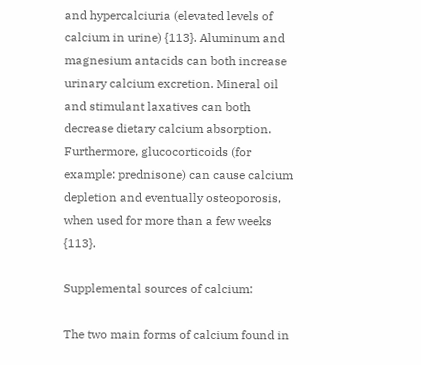and hypercalciuria (elevated levels of calcium in urine) {113}. Aluminum and magnesium antacids can both increase urinary calcium excretion. Mineral oil and stimulant laxatives can both decrease dietary calcium absorption. Furthermore, glucocorticoids (for example: prednisone) can cause calcium depletion and eventually osteoporosis, when used for more than a few weeks {113}.

Supplemental sources of calcium:

The two main forms of calcium found in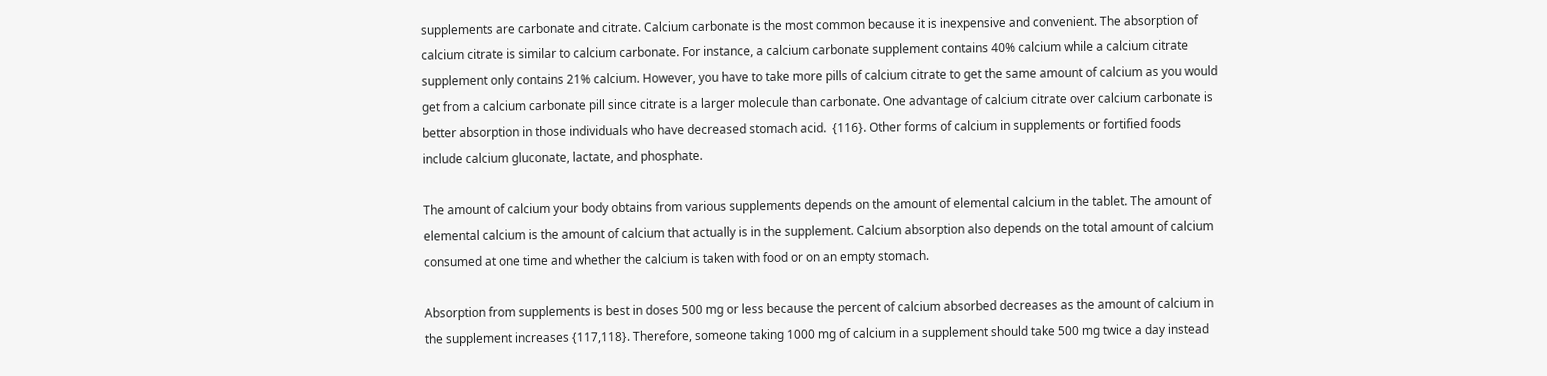supplements are carbonate and citrate. Calcium carbonate is the most common because it is inexpensive and convenient. The absorption of calcium citrate is similar to calcium carbonate. For instance, a calcium carbonate supplement contains 40% calcium while a calcium citrate supplement only contains 21% calcium. However, you have to take more pills of calcium citrate to get the same amount of calcium as you would get from a calcium carbonate pill since citrate is a larger molecule than carbonate. One advantage of calcium citrate over calcium carbonate is better absorption in those individuals who have decreased stomach acid.  {116}. Other forms of calcium in supplements or fortified foods include calcium gluconate, lactate, and phosphate.

The amount of calcium your body obtains from various supplements depends on the amount of elemental calcium in the tablet. The amount of elemental calcium is the amount of calcium that actually is in the supplement. Calcium absorption also depends on the total amount of calcium consumed at one time and whether the calcium is taken with food or on an empty stomach.

Absorption from supplements is best in doses 500 mg or less because the percent of calcium absorbed decreases as the amount of calcium in the supplement increases {117,118}. Therefore, someone taking 1000 mg of calcium in a supplement should take 500 mg twice a day instead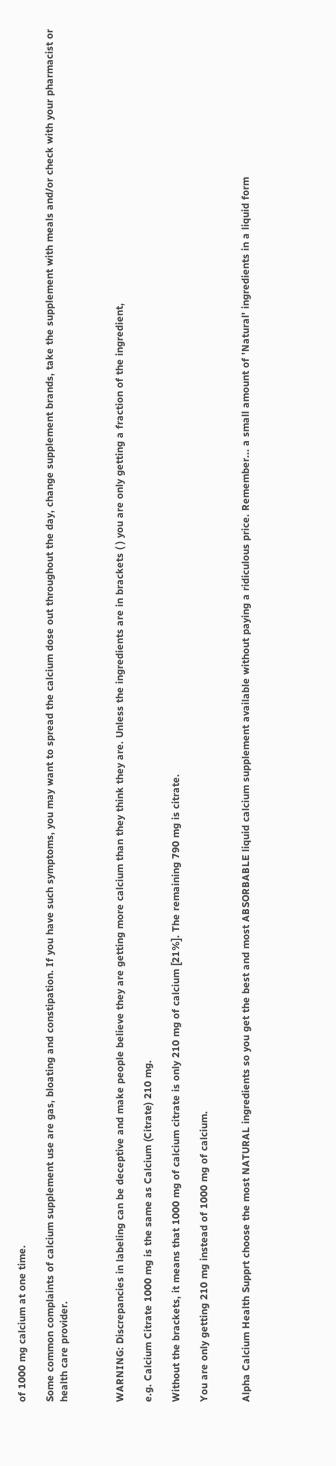of 1000 mg calcium at one time.

Some common complaints of calcium supplement use are gas, bloating and constipation. If you have such symptoms, you may want to spread the calcium dose out throughout the day, change supplement brands, take the supplement with meals and/or check with your pharmacist or health care provider.



WARNING: Discrepancies in labeling can be deceptive and make people believe they are getting more calcium than they think they are. Unless the ingredients are in brackets ( ) you are only getting a fraction of the ingredient,

e.g. Calcium Citrate 1000 mg is the same as Calcium (Citrate) 210 mg.

Without the brackets, it means that 1000 mg of calcium citrate is only 210 mg of calcium [21%]. The remaining 790 mg is citrate.

You are only getting 210 mg instead of 1000 mg of calcium.


Alpha Calcium Health Supprt choose the most NATURAL ingredients so you get the best and most ABSORBABLE liquid calcium supplement available without paying a ridiculous price. Remember... a small amount of 'Natural' ingredients in a liquid form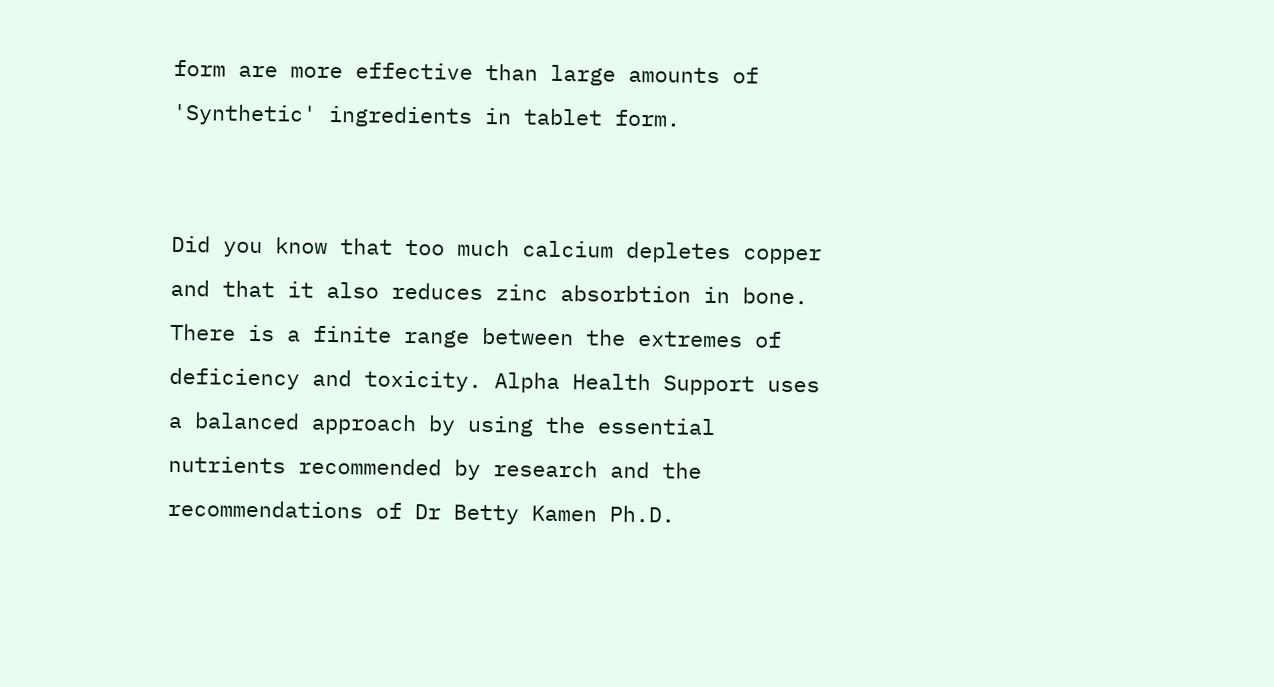form are more effective than large amounts of 'Synthetic' ingredients in tablet form.


Did you know that too much calcium depletes copper and that it also reduces zinc absorbtion in bone. There is a finite range between the extremes of deficiency and toxicity. Alpha Health Support uses a balanced approach by using the essential nutrients recommended by research and the recommendations of Dr Betty Kamen Ph.D.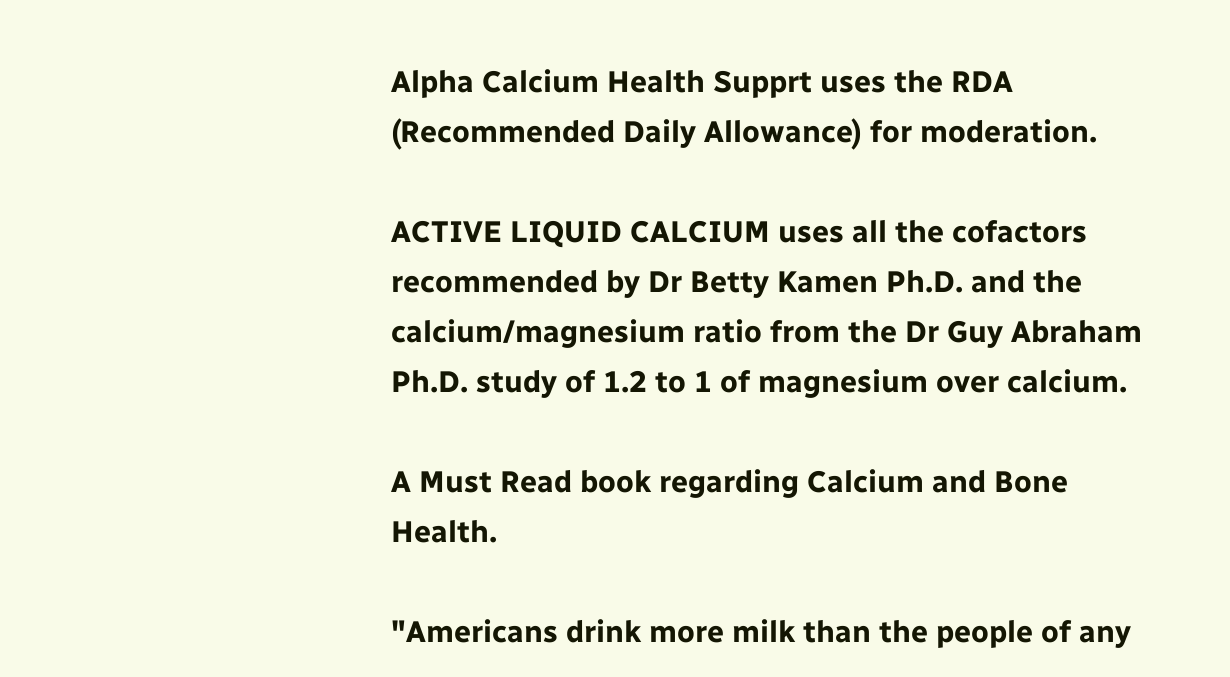Alpha Calcium Health Supprt uses the RDA (Recommended Daily Allowance) for moderation.

ACTIVE LIQUID CALCIUM uses all the cofactors recommended by Dr Betty Kamen Ph.D. and the calcium/magnesium ratio from the Dr Guy Abraham Ph.D. study of 1.2 to 1 of magnesium over calcium.

A Must Read book regarding Calcium and Bone Health.

"Americans drink more milk than the people of any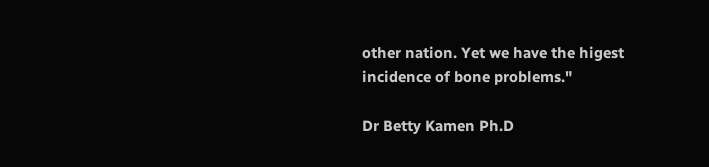other nation. Yet we have the higest incidence of bone problems."

Dr Betty Kamen Ph.D